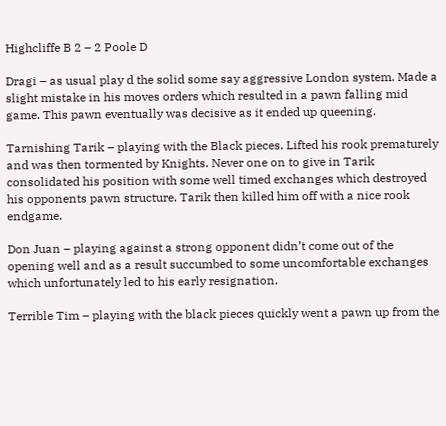Highcliffe B 2 – 2 Poole D

Dragi – as usual play d the solid some say aggressive London system. Made a slight mistake in his moves orders which resulted in a pawn falling mid game. This pawn eventually was decisive as it ended up queening.

Tarnishing Tarik – playing with the Black pieces. Lifted his rook prematurely and was then tormented by Knights. Never one on to give in Tarik consolidated his position with some well timed exchanges which destroyed his opponents pawn structure. Tarik then killed him off with a nice rook endgame.

Don Juan – playing against a strong opponent didn’t come out of the opening well and as a result succumbed to some uncomfortable exchanges which unfortunately led to his early resignation.

Terrible Tim – playing with the black pieces quickly went a pawn up from the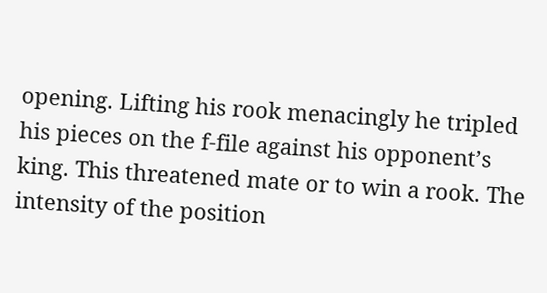opening. Lifting his rook menacingly he tripled his pieces on the f-file against his opponent’s king. This threatened mate or to win a rook. The intensity of the position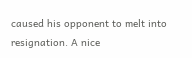caused his opponent to melt into resignation. A nice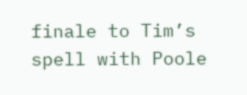finale to Tim’s spell with Poole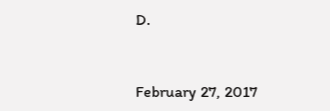D.


February 27, 2017